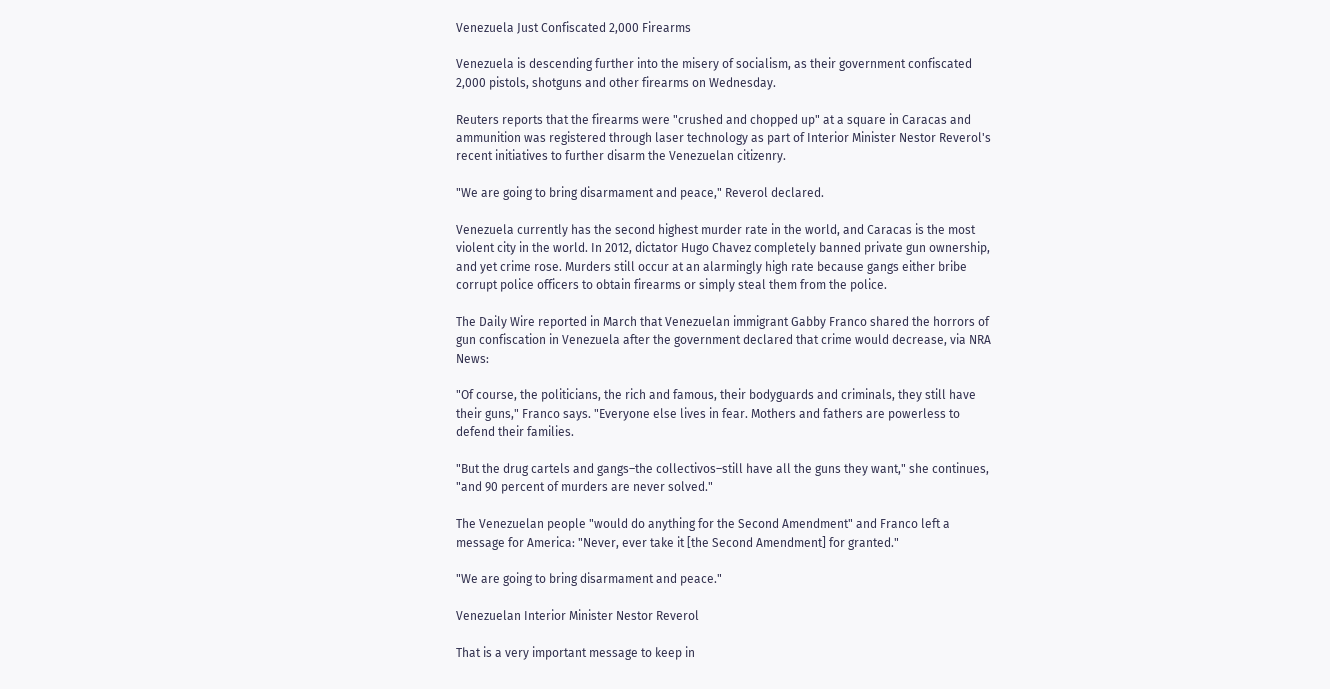Venezuela Just Confiscated 2,000 Firearms

Venezuela is descending further into the misery of socialism, as their government confiscated 2,000 pistols, shotguns and other firearms on Wednesday.

Reuters reports that the firearms were "crushed and chopped up" at a square in Caracas and ammunition was registered through laser technology as part of Interior Minister Nestor Reverol's recent initiatives to further disarm the Venezuelan citizenry.

"We are going to bring disarmament and peace," Reverol declared.

Venezuela currently has the second highest murder rate in the world, and Caracas is the most violent city in the world. In 2012, dictator Hugo Chavez completely banned private gun ownership, and yet crime rose. Murders still occur at an alarmingly high rate because gangs either bribe corrupt police officers to obtain firearms or simply steal them from the police.

The Daily Wire reported in March that Venezuelan immigrant Gabby Franco shared the horrors of gun confiscation in Venezuela after the government declared that crime would decrease, via NRA News:

"Of course, the politicians, the rich and famous, their bodyguards and criminals, they still have their guns," Franco says. "Everyone else lives in fear. Mothers and fathers are powerless to defend their families.

"But the drug cartels and gangs–the collectivos–still have all the guns they want," she continues, "and 90 percent of murders are never solved."

The Venezuelan people "would do anything for the Second Amendment" and Franco left a message for America: "Never, ever take it [the Second Amendment] for granted."

"We are going to bring disarmament and peace."

Venezuelan Interior Minister Nestor Reverol

That is a very important message to keep in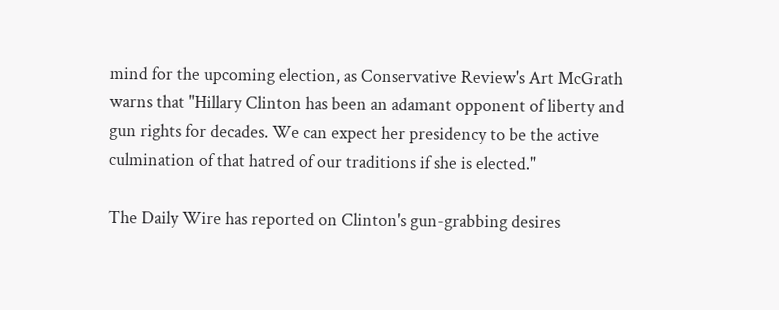mind for the upcoming election, as Conservative Review's Art McGrath warns that "Hillary Clinton has been an adamant opponent of liberty and gun rights for decades. We can expect her presidency to be the active culmination of that hatred of our traditions if she is elected."

The Daily Wire has reported on Clinton's gun-grabbing desires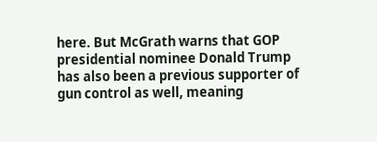here. But McGrath warns that GOP presidential nominee Donald Trump has also been a previous supporter of gun control as well, meaning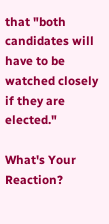that "both candidates will have to be watched closely if they are elected."

What's Your Reaction?